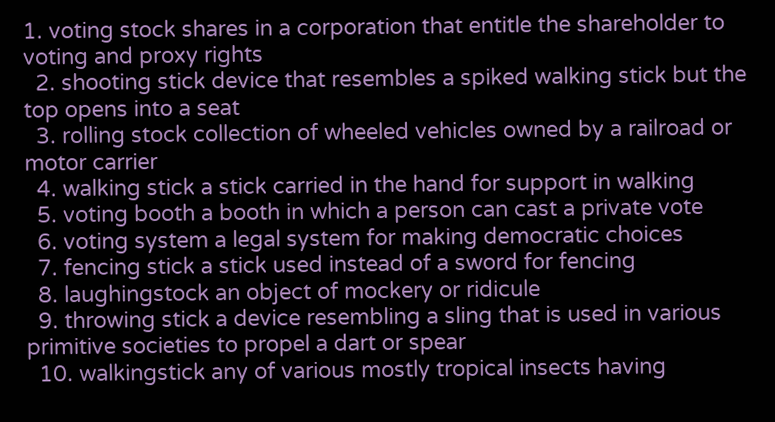1. voting stock shares in a corporation that entitle the shareholder to voting and proxy rights
  2. shooting stick device that resembles a spiked walking stick but the top opens into a seat
  3. rolling stock collection of wheeled vehicles owned by a railroad or motor carrier
  4. walking stick a stick carried in the hand for support in walking
  5. voting booth a booth in which a person can cast a private vote
  6. voting system a legal system for making democratic choices
  7. fencing stick a stick used instead of a sword for fencing
  8. laughingstock an object of mockery or ridicule
  9. throwing stick a device resembling a sling that is used in various primitive societies to propel a dart or spear
  10. walkingstick any of various mostly tropical insects having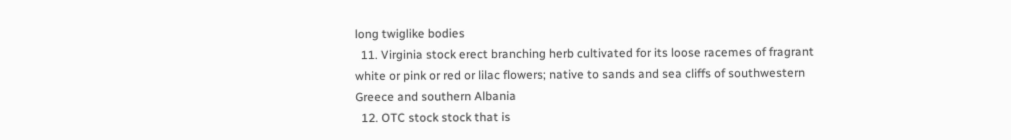long twiglike bodies
  11. Virginia stock erect branching herb cultivated for its loose racemes of fragrant white or pink or red or lilac flowers; native to sands and sea cliffs of southwestern Greece and southern Albania
  12. OTC stock stock that is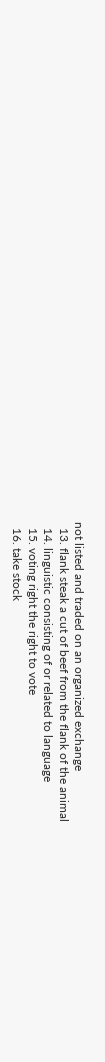not listed and traded on an organized exchange
  13. flank steak a cut of beef from the flank of the animal
  14. linguistic consisting of or related to language
  15. voting right the right to vote
  16. take stock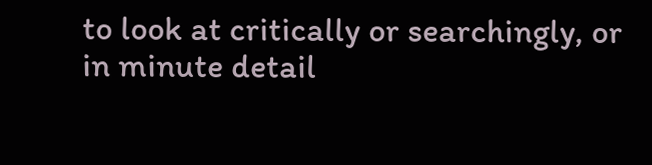to look at critically or searchingly, or in minute detail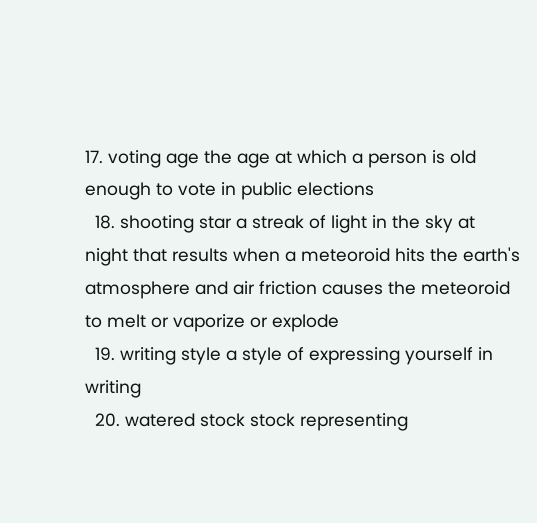17. voting age the age at which a person is old enough to vote in public elections
  18. shooting star a streak of light in the sky at night that results when a meteoroid hits the earth's atmosphere and air friction causes the meteoroid to melt or vaporize or explode
  19. writing style a style of expressing yourself in writing
  20. watered stock stock representing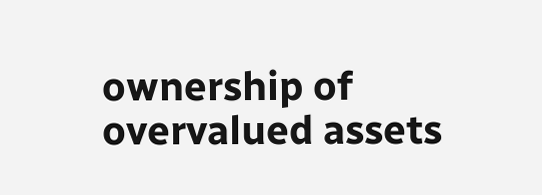ownership of overvalued assets